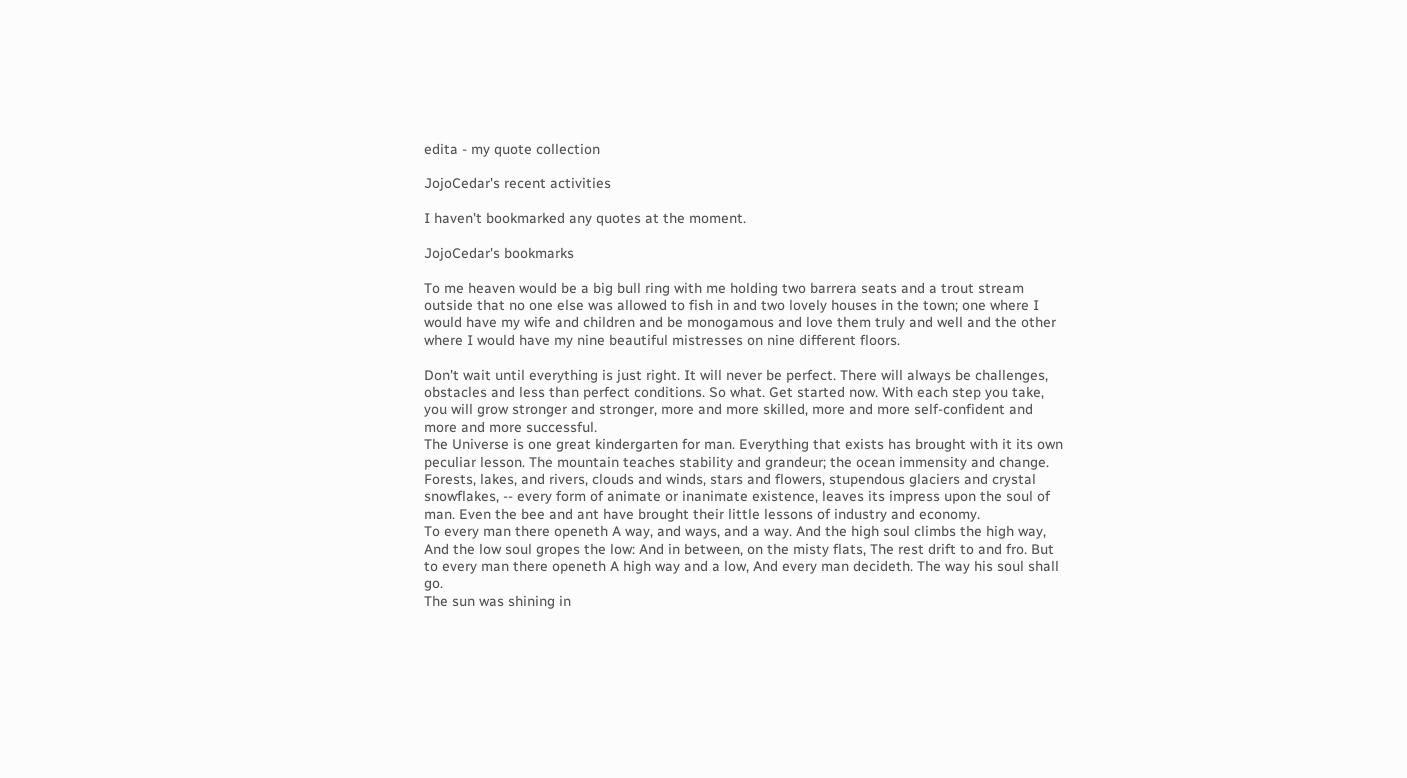edita - my quote collection

JojoCedar's recent activities

I haven't bookmarked any quotes at the moment.

JojoCedar's bookmarks

To me heaven would be a big bull ring with me holding two barrera seats and a trout stream outside that no one else was allowed to fish in and two lovely houses in the town; one where I would have my wife and children and be monogamous and love them truly and well and the other where I would have my nine beautiful mistresses on nine different floors.

Don't wait until everything is just right. It will never be perfect. There will always be challenges, obstacles and less than perfect conditions. So what. Get started now. With each step you take, you will grow stronger and stronger, more and more skilled, more and more self-confident and more and more successful.
The Universe is one great kindergarten for man. Everything that exists has brought with it its own peculiar lesson. The mountain teaches stability and grandeur; the ocean immensity and change. Forests, lakes, and rivers, clouds and winds, stars and flowers, stupendous glaciers and crystal snowflakes, -- every form of animate or inanimate existence, leaves its impress upon the soul of man. Even the bee and ant have brought their little lessons of industry and economy.
To every man there openeth A way, and ways, and a way. And the high soul climbs the high way, And the low soul gropes the low: And in between, on the misty flats, The rest drift to and fro. But to every man there openeth A high way and a low, And every man decideth. The way his soul shall go.
The sun was shining in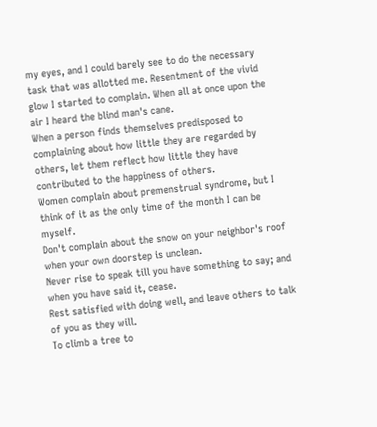my eyes, and I could barely see to do the necessary task that was allotted me. Resentment of the vivid glow I started to complain. When all at once upon the air I heard the blind man's cane.
When a person finds themselves predisposed to complaining about how little they are regarded by others, let them reflect how little they have contributed to the happiness of others.
Women complain about premenstrual syndrome, but I think of it as the only time of the month I can be myself.
Don't complain about the snow on your neighbor's roof when your own doorstep is unclean.
Never rise to speak till you have something to say; and when you have said it, cease.
Rest satisfied with doing well, and leave others to talk of you as they will.
To climb a tree to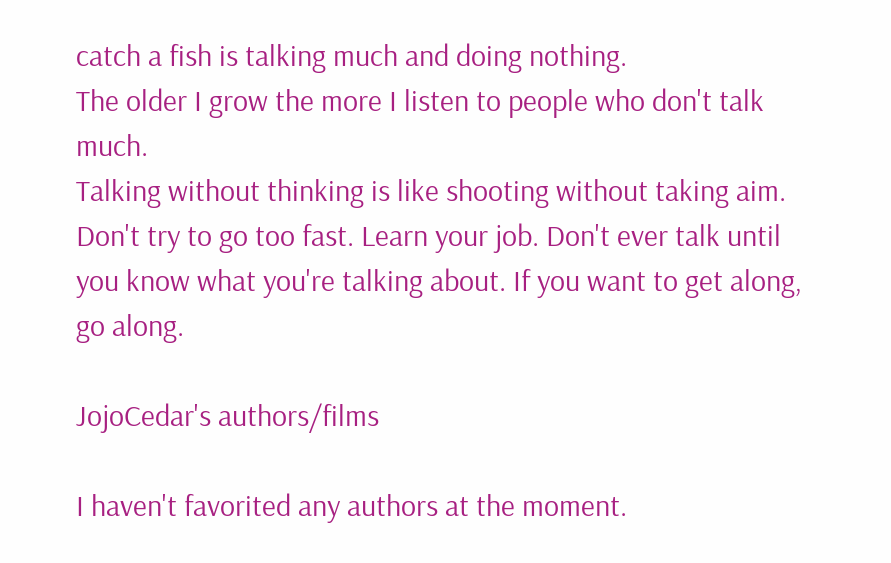catch a fish is talking much and doing nothing.
The older I grow the more I listen to people who don't talk much.
Talking without thinking is like shooting without taking aim.
Don't try to go too fast. Learn your job. Don't ever talk until you know what you're talking about. If you want to get along, go along.

JojoCedar's authors/films

I haven't favorited any authors at the moment.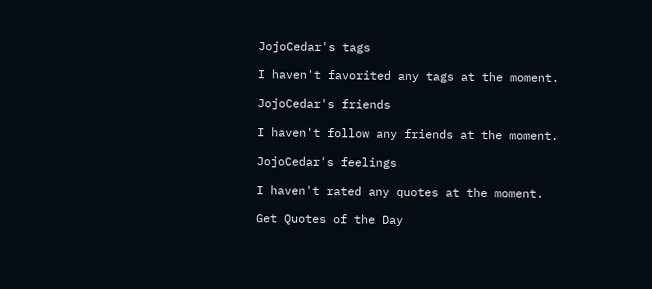JojoCedar's tags

I haven't favorited any tags at the moment.

JojoCedar's friends

I haven't follow any friends at the moment.

JojoCedar's feelings

I haven't rated any quotes at the moment.

Get Quotes of the Day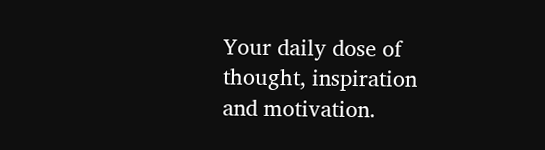Your daily dose of thought, inspiration and motivation.